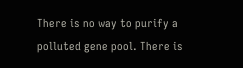There is no way to purify a polluted gene pool. There is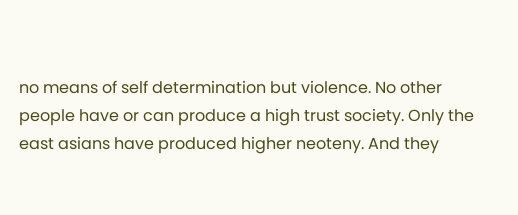no means of self determination but violence. No other people have or can produce a high trust society. Only the east asians have produced higher neoteny. And they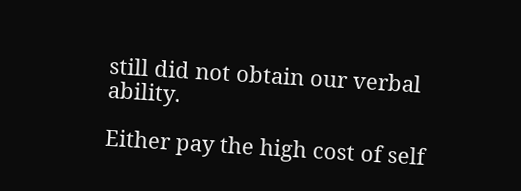still did not obtain our verbal ability.

Either pay the high cost of self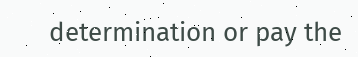determination or pay the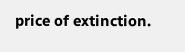price of extinction.